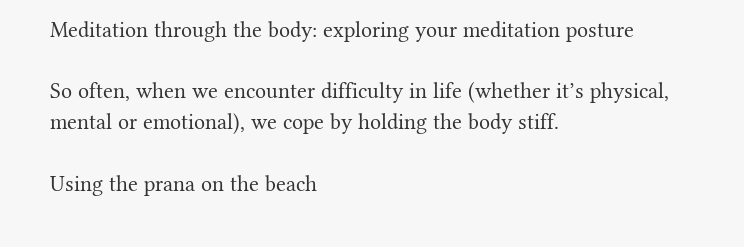Meditation through the body: exploring your meditation posture

So often, when we encounter difficulty in life (whether it’s physical, mental or emotional), we cope by holding the body stiff.

Using the prana on the beach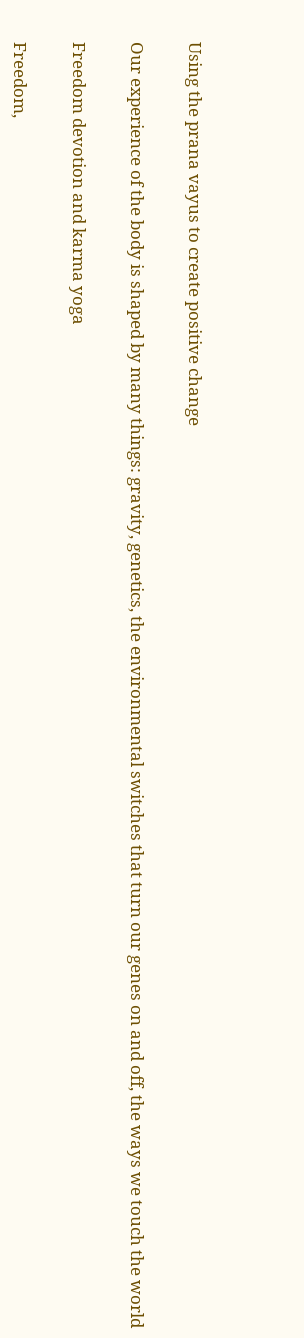Using the prana vayus to create positive change

Our experience of the body is shaped by many things: gravity, genetics, the environmental switches that turn our genes on and off, the ways we touch the world

Freedom devotion and karma yoga

Freedom,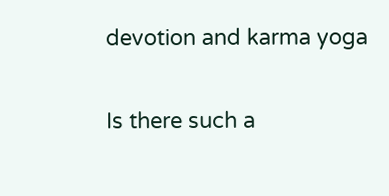devotion and karma yoga

Is there such a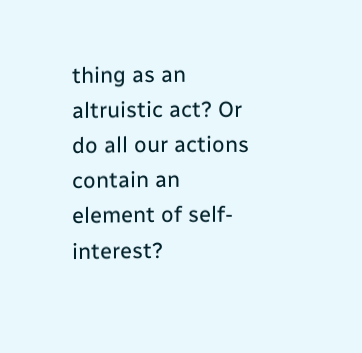thing as an altruistic act? Or do all our actions contain an element of self-interest?